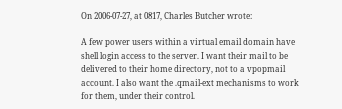On 2006-07-27, at 0817, Charles Butcher wrote:

A few power users within a virtual email domain have shell login access to the server. I want their mail to be delivered to their home directory, not to a vpopmail account. I also want the .qmail-ext mechanisms to work for them, under their control.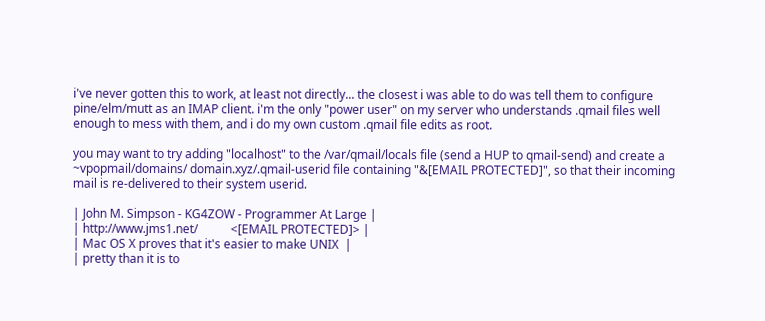i've never gotten this to work, at least not directly... the closest i was able to do was tell them to configure pine/elm/mutt as an IMAP client. i'm the only "power user" on my server who understands .qmail files well enough to mess with them, and i do my own custom .qmail file edits as root.

you may want to try adding "localhost" to the /var/qmail/locals file (send a HUP to qmail-send) and create a ~vpopmail/domains/ domain.xyz/.qmail-userid file containing "&[EMAIL PROTECTED]", so that their incoming mail is re-delivered to their system userid.

| John M. Simpson - KG4ZOW - Programmer At Large |
| http://www.jms1.net/           <[EMAIL PROTECTED]> |
| Mac OS X proves that it's easier to make UNIX  |
| pretty than it is to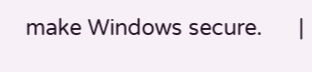make Windows secure.      |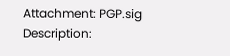Attachment: PGP.sig
Description: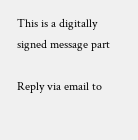This is a digitally signed message part

Reply via email to